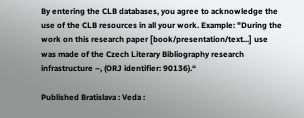By entering the CLB databases, you agree to acknowledge the use of the CLB resources in all your work. Example: "During the work on this research paper [book/presentation/text...] use was made of the Czech Literary Bibliography research infrastructure –, (ORJ identifier: 90136).“

Published Bratislava : Veda :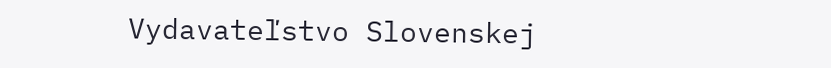Vydavateľstvo Slovenskej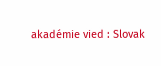akadémie vied : Slovak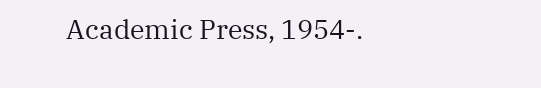Academic Press, 1954-.